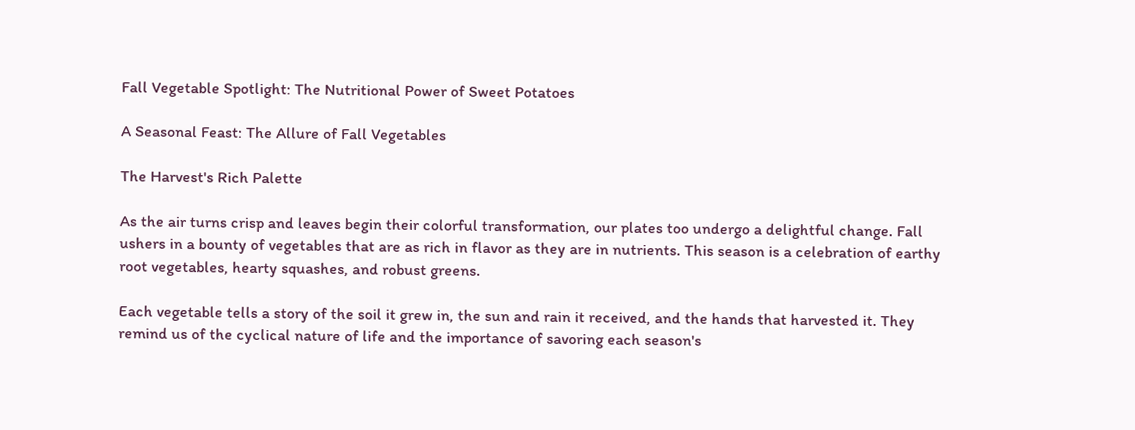Fall Vegetable Spotlight: The Nutritional Power of Sweet Potatoes

A Seasonal Feast: The Allure of Fall Vegetables

The Harvest's Rich Palette

As the air turns crisp and leaves begin their colorful transformation, our plates too undergo a delightful change. Fall ushers in a bounty of vegetables that are as rich in flavor as they are in nutrients. This season is a celebration of earthy root vegetables, hearty squashes, and robust greens.

Each vegetable tells a story of the soil it grew in, the sun and rain it received, and the hands that harvested it. They remind us of the cyclical nature of life and the importance of savoring each season's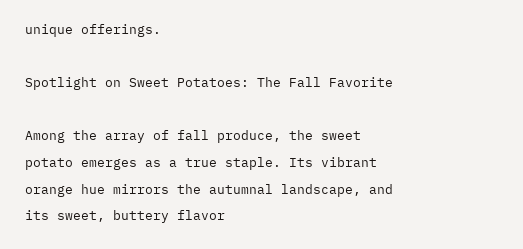unique offerings.

Spotlight on Sweet Potatoes: The Fall Favorite

Among the array of fall produce, the sweet potato emerges as a true staple. Its vibrant orange hue mirrors the autumnal landscape, and its sweet, buttery flavor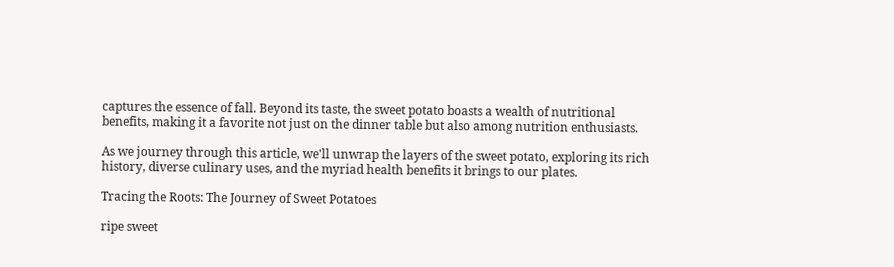captures the essence of fall. Beyond its taste, the sweet potato boasts a wealth of nutritional benefits, making it a favorite not just on the dinner table but also among nutrition enthusiasts.

As we journey through this article, we'll unwrap the layers of the sweet potato, exploring its rich history, diverse culinary uses, and the myriad health benefits it brings to our plates.

Tracing the Roots: The Journey of Sweet Potatoes

ripe sweet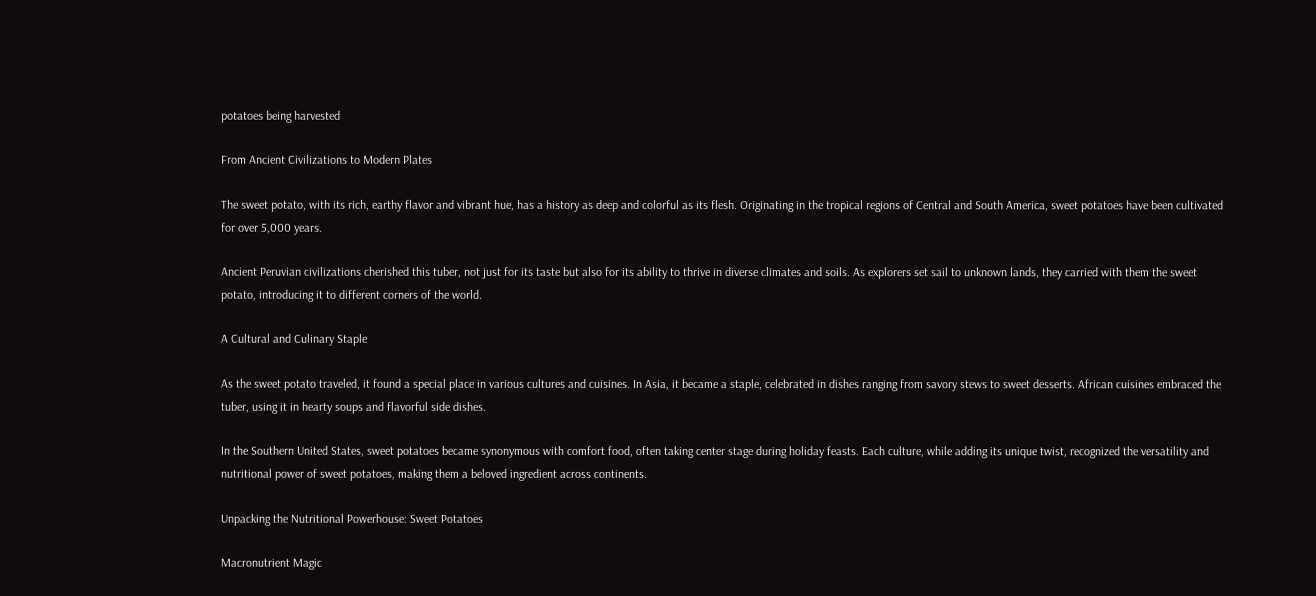potatoes being harvested

From Ancient Civilizations to Modern Plates

The sweet potato, with its rich, earthy flavor and vibrant hue, has a history as deep and colorful as its flesh. Originating in the tropical regions of Central and South America, sweet potatoes have been cultivated for over 5,000 years.

Ancient Peruvian civilizations cherished this tuber, not just for its taste but also for its ability to thrive in diverse climates and soils. As explorers set sail to unknown lands, they carried with them the sweet potato, introducing it to different corners of the world.

A Cultural and Culinary Staple

As the sweet potato traveled, it found a special place in various cultures and cuisines. In Asia, it became a staple, celebrated in dishes ranging from savory stews to sweet desserts. African cuisines embraced the tuber, using it in hearty soups and flavorful side dishes.

In the Southern United States, sweet potatoes became synonymous with comfort food, often taking center stage during holiday feasts. Each culture, while adding its unique twist, recognized the versatility and nutritional power of sweet potatoes, making them a beloved ingredient across continents.

Unpacking the Nutritional Powerhouse: Sweet Potatoes

Macronutrient Magic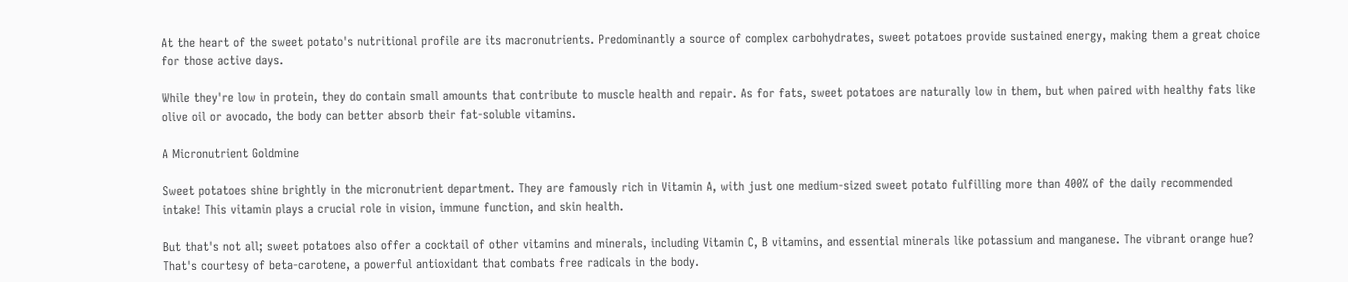At the heart of the sweet potato's nutritional profile are its macronutrients. Predominantly a source of complex carbohydrates, sweet potatoes provide sustained energy, making them a great choice for those active days.

While they're low in protein, they do contain small amounts that contribute to muscle health and repair. As for fats, sweet potatoes are naturally low in them, but when paired with healthy fats like olive oil or avocado, the body can better absorb their fat-soluble vitamins.

A Micronutrient Goldmine

Sweet potatoes shine brightly in the micronutrient department. They are famously rich in Vitamin A, with just one medium-sized sweet potato fulfilling more than 400% of the daily recommended intake! This vitamin plays a crucial role in vision, immune function, and skin health.

But that's not all; sweet potatoes also offer a cocktail of other vitamins and minerals, including Vitamin C, B vitamins, and essential minerals like potassium and manganese. The vibrant orange hue? That's courtesy of beta-carotene, a powerful antioxidant that combats free radicals in the body.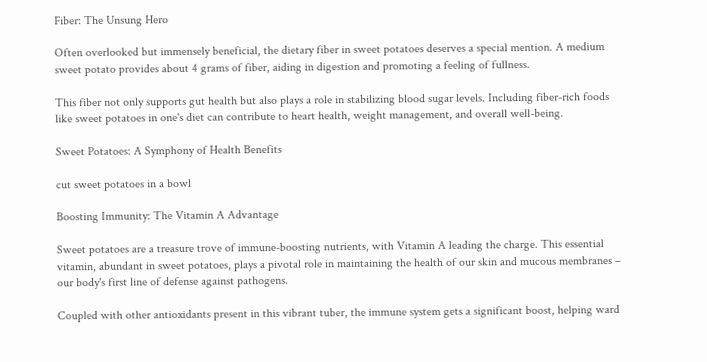Fiber: The Unsung Hero

Often overlooked but immensely beneficial, the dietary fiber in sweet potatoes deserves a special mention. A medium sweet potato provides about 4 grams of fiber, aiding in digestion and promoting a feeling of fullness.

This fiber not only supports gut health but also plays a role in stabilizing blood sugar levels. Including fiber-rich foods like sweet potatoes in one's diet can contribute to heart health, weight management, and overall well-being.

Sweet Potatoes: A Symphony of Health Benefits

cut sweet potatoes in a bowl

Boosting Immunity: The Vitamin A Advantage

Sweet potatoes are a treasure trove of immune-boosting nutrients, with Vitamin A leading the charge. This essential vitamin, abundant in sweet potatoes, plays a pivotal role in maintaining the health of our skin and mucous membranes – our body's first line of defense against pathogens.

Coupled with other antioxidants present in this vibrant tuber, the immune system gets a significant boost, helping ward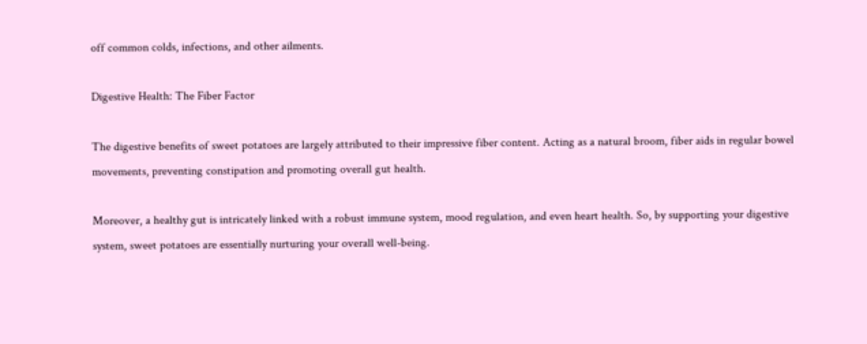off common colds, infections, and other ailments.

Digestive Health: The Fiber Factor

The digestive benefits of sweet potatoes are largely attributed to their impressive fiber content. Acting as a natural broom, fiber aids in regular bowel movements, preventing constipation and promoting overall gut health.

Moreover, a healthy gut is intricately linked with a robust immune system, mood regulation, and even heart health. So, by supporting your digestive system, sweet potatoes are essentially nurturing your overall well-being.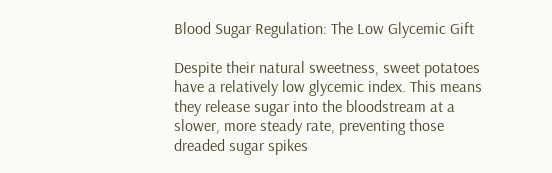Blood Sugar Regulation: The Low Glycemic Gift

Despite their natural sweetness, sweet potatoes have a relatively low glycemic index. This means they release sugar into the bloodstream at a slower, more steady rate, preventing those dreaded sugar spikes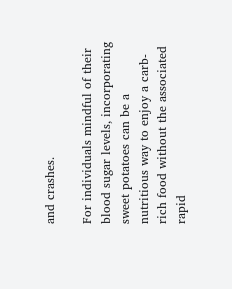and crashes.

For individuals mindful of their blood sugar levels, incorporating sweet potatoes can be a nutritious way to enjoy a carb-rich food without the associated rapid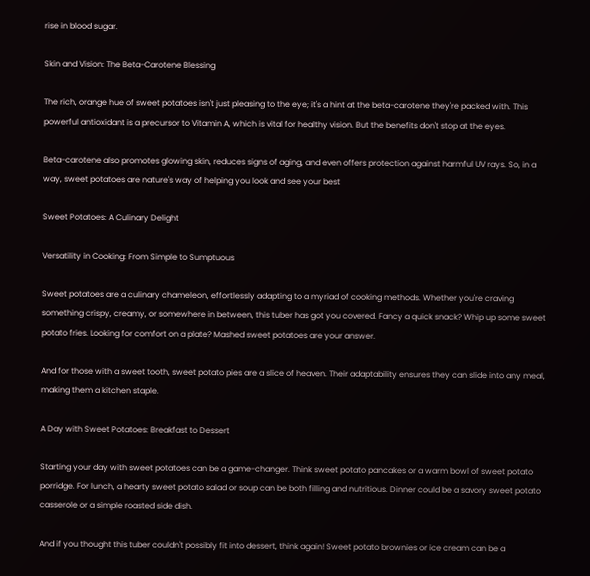rise in blood sugar.

Skin and Vision: The Beta-Carotene Blessing

The rich, orange hue of sweet potatoes isn't just pleasing to the eye; it's a hint at the beta-carotene they're packed with. This powerful antioxidant is a precursor to Vitamin A, which is vital for healthy vision. But the benefits don't stop at the eyes.

Beta-carotene also promotes glowing skin, reduces signs of aging, and even offers protection against harmful UV rays. So, in a way, sweet potatoes are nature's way of helping you look and see your best

Sweet Potatoes: A Culinary Delight

Versatility in Cooking: From Simple to Sumptuous

Sweet potatoes are a culinary chameleon, effortlessly adapting to a myriad of cooking methods. Whether you're craving something crispy, creamy, or somewhere in between, this tuber has got you covered. Fancy a quick snack? Whip up some sweet potato fries. Looking for comfort on a plate? Mashed sweet potatoes are your answer.

And for those with a sweet tooth, sweet potato pies are a slice of heaven. Their adaptability ensures they can slide into any meal, making them a kitchen staple.

A Day with Sweet Potatoes: Breakfast to Dessert

Starting your day with sweet potatoes can be a game-changer. Think sweet potato pancakes or a warm bowl of sweet potato porridge. For lunch, a hearty sweet potato salad or soup can be both filling and nutritious. Dinner could be a savory sweet potato casserole or a simple roasted side dish.

And if you thought this tuber couldn't possibly fit into dessert, think again! Sweet potato brownies or ice cream can be a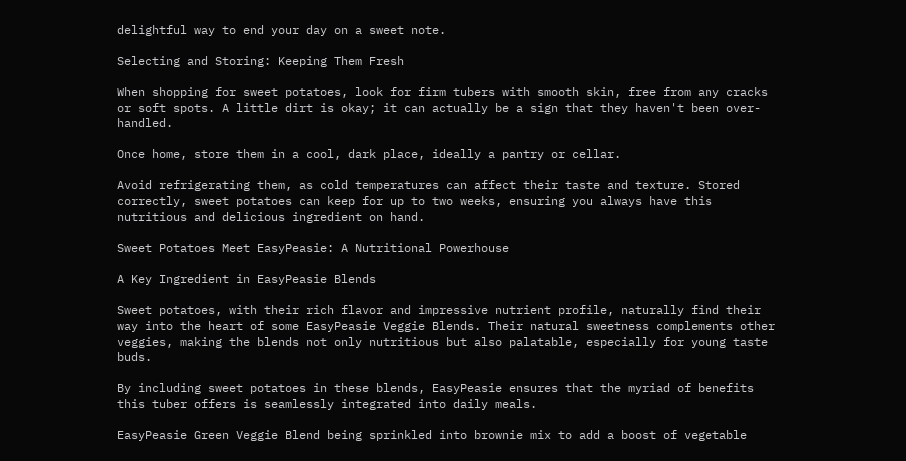delightful way to end your day on a sweet note.

Selecting and Storing: Keeping Them Fresh

When shopping for sweet potatoes, look for firm tubers with smooth skin, free from any cracks or soft spots. A little dirt is okay; it can actually be a sign that they haven't been over-handled.

Once home, store them in a cool, dark place, ideally a pantry or cellar.

Avoid refrigerating them, as cold temperatures can affect their taste and texture. Stored correctly, sweet potatoes can keep for up to two weeks, ensuring you always have this nutritious and delicious ingredient on hand.

Sweet Potatoes Meet EasyPeasie: A Nutritional Powerhouse

A Key Ingredient in EasyPeasie Blends

Sweet potatoes, with their rich flavor and impressive nutrient profile, naturally find their way into the heart of some EasyPeasie Veggie Blends. Their natural sweetness complements other veggies, making the blends not only nutritious but also palatable, especially for young taste buds.

By including sweet potatoes in these blends, EasyPeasie ensures that the myriad of benefits this tuber offers is seamlessly integrated into daily meals.

EasyPeasie Green Veggie Blend being sprinkled into brownie mix to add a boost of vegetable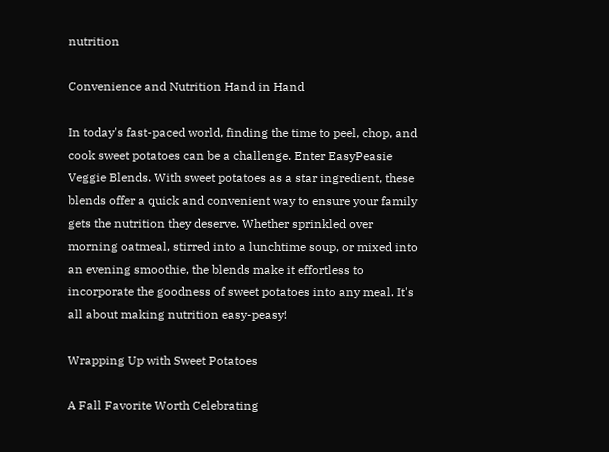nutrition

Convenience and Nutrition Hand in Hand

In today's fast-paced world, finding the time to peel, chop, and cook sweet potatoes can be a challenge. Enter EasyPeasie Veggie Blends. With sweet potatoes as a star ingredient, these blends offer a quick and convenient way to ensure your family gets the nutrition they deserve. Whether sprinkled over morning oatmeal, stirred into a lunchtime soup, or mixed into an evening smoothie, the blends make it effortless to incorporate the goodness of sweet potatoes into any meal. It's all about making nutrition easy-peasy!

Wrapping Up with Sweet Potatoes

A Fall Favorite Worth Celebrating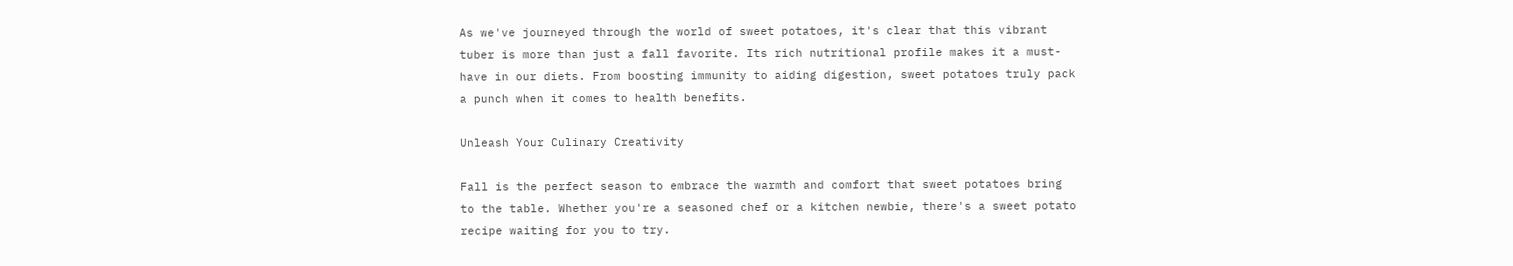As we've journeyed through the world of sweet potatoes, it's clear that this vibrant tuber is more than just a fall favorite. Its rich nutritional profile makes it a must-have in our diets. From boosting immunity to aiding digestion, sweet potatoes truly pack a punch when it comes to health benefits.

Unleash Your Culinary Creativity

Fall is the perfect season to embrace the warmth and comfort that sweet potatoes bring to the table. Whether you're a seasoned chef or a kitchen newbie, there's a sweet potato recipe waiting for you to try.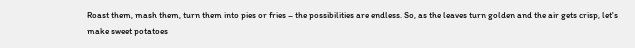Roast them, mash them, turn them into pies or fries – the possibilities are endless. So, as the leaves turn golden and the air gets crisp, let's make sweet potatoes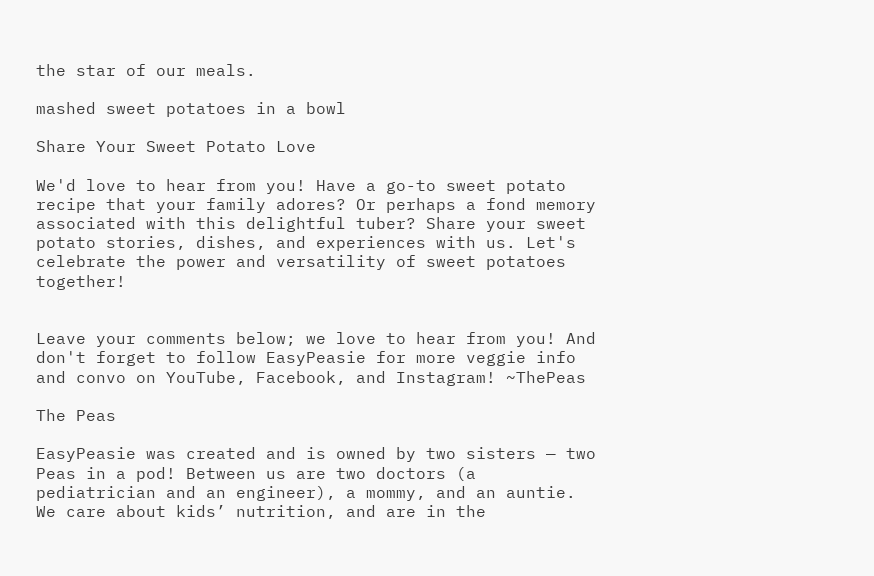the star of our meals.

mashed sweet potatoes in a bowl

Share Your Sweet Potato Love

We'd love to hear from you! Have a go-to sweet potato recipe that your family adores? Or perhaps a fond memory associated with this delightful tuber? Share your sweet potato stories, dishes, and experiences with us. Let's celebrate the power and versatility of sweet potatoes together!


Leave your comments below; we love to hear from you! And don't forget to follow EasyPeasie for more veggie info and convo on YouTube, Facebook, and Instagram! ~ThePeas

The Peas

EasyPeasie was created and is owned by two sisters — two Peas in a pod! Between us are two doctors (a pediatrician and an engineer), a mommy, and an auntie. We care about kids’ nutrition, and are in the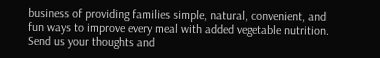business of providing families simple, natural, convenient, and fun ways to improve every meal with added vegetable nutrition. Send us your thoughts and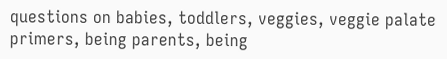questions on babies, toddlers, veggies, veggie palate primers, being parents, being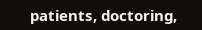patients, doctoring,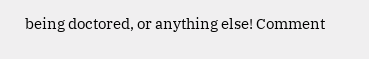being doctored, or anything else! Comment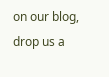on our blog, drop us a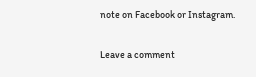note on Facebook or Instagram.

Leave a comment